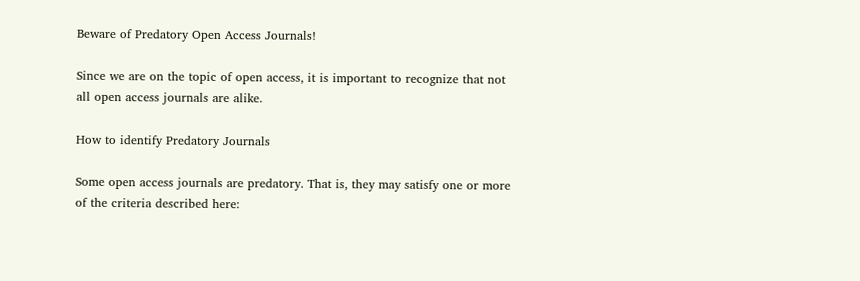Beware of Predatory Open Access Journals!

Since we are on the topic of open access, it is important to recognize that not all open access journals are alike.

How to identify Predatory Journals

Some open access journals are predatory. That is, they may satisfy one or more of the criteria described here: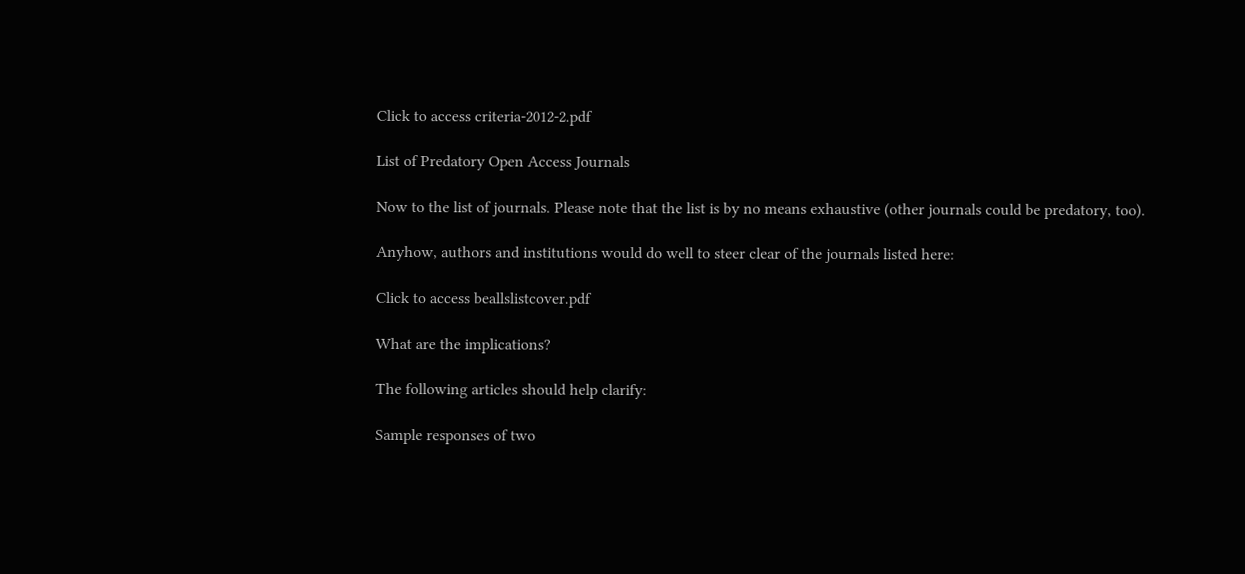Click to access criteria-2012-2.pdf

List of Predatory Open Access Journals

Now to the list of journals. Please note that the list is by no means exhaustive (other journals could be predatory, too).

Anyhow, authors and institutions would do well to steer clear of the journals listed here:

Click to access beallslistcover.pdf

What are the implications?

The following articles should help clarify:

Sample responses of two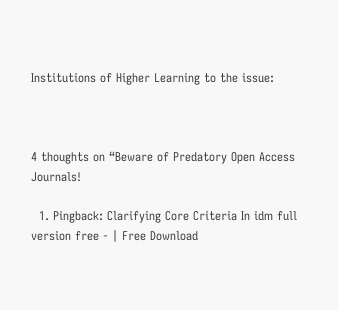Institutions of Higher Learning to the issue:



4 thoughts on “Beware of Predatory Open Access Journals!

  1. Pingback: Clarifying Core Criteria In idm full version free - | Free Download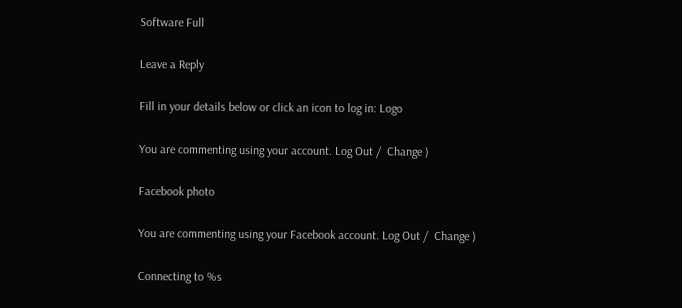Software Full

Leave a Reply

Fill in your details below or click an icon to log in: Logo

You are commenting using your account. Log Out /  Change )

Facebook photo

You are commenting using your Facebook account. Log Out /  Change )

Connecting to %s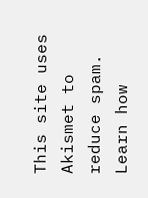This site uses Akismet to reduce spam. Learn how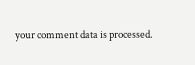your comment data is processed.